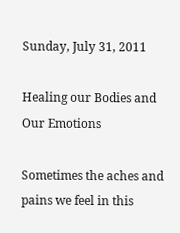Sunday, July 31, 2011

Healing our Bodies and Our Emotions

Sometimes the aches and pains we feel in this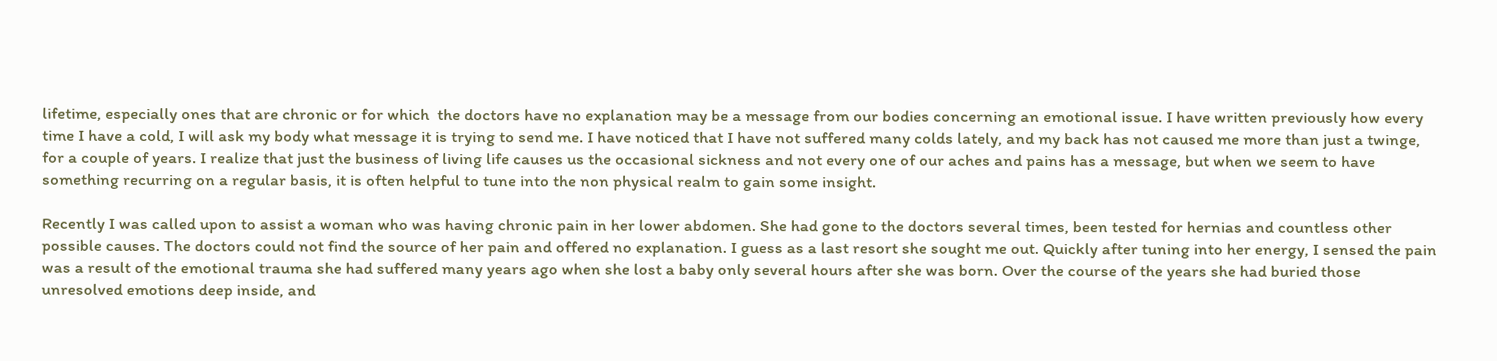lifetime, especially ones that are chronic or for which  the doctors have no explanation may be a message from our bodies concerning an emotional issue. I have written previously how every time I have a cold, I will ask my body what message it is trying to send me. I have noticed that I have not suffered many colds lately, and my back has not caused me more than just a twinge, for a couple of years. I realize that just the business of living life causes us the occasional sickness and not every one of our aches and pains has a message, but when we seem to have something recurring on a regular basis, it is often helpful to tune into the non physical realm to gain some insight.

Recently I was called upon to assist a woman who was having chronic pain in her lower abdomen. She had gone to the doctors several times, been tested for hernias and countless other possible causes. The doctors could not find the source of her pain and offered no explanation. I guess as a last resort she sought me out. Quickly after tuning into her energy, I sensed the pain was a result of the emotional trauma she had suffered many years ago when she lost a baby only several hours after she was born. Over the course of the years she had buried those unresolved emotions deep inside, and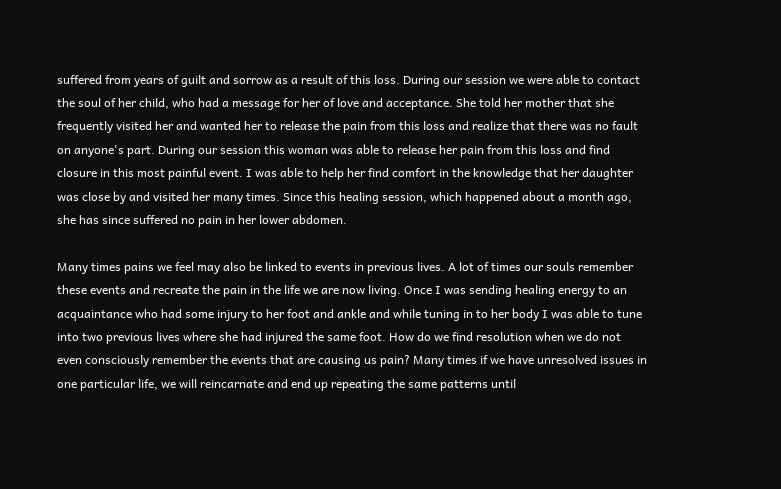suffered from years of guilt and sorrow as a result of this loss. During our session we were able to contact the soul of her child, who had a message for her of love and acceptance. She told her mother that she frequently visited her and wanted her to release the pain from this loss and realize that there was no fault on anyone's part. During our session this woman was able to release her pain from this loss and find closure in this most painful event. I was able to help her find comfort in the knowledge that her daughter was close by and visited her many times. Since this healing session, which happened about a month ago, she has since suffered no pain in her lower abdomen.

Many times pains we feel may also be linked to events in previous lives. A lot of times our souls remember these events and recreate the pain in the life we are now living. Once I was sending healing energy to an acquaintance who had some injury to her foot and ankle and while tuning in to her body I was able to tune into two previous lives where she had injured the same foot. How do we find resolution when we do not even consciously remember the events that are causing us pain? Many times if we have unresolved issues in one particular life, we will reincarnate and end up repeating the same patterns until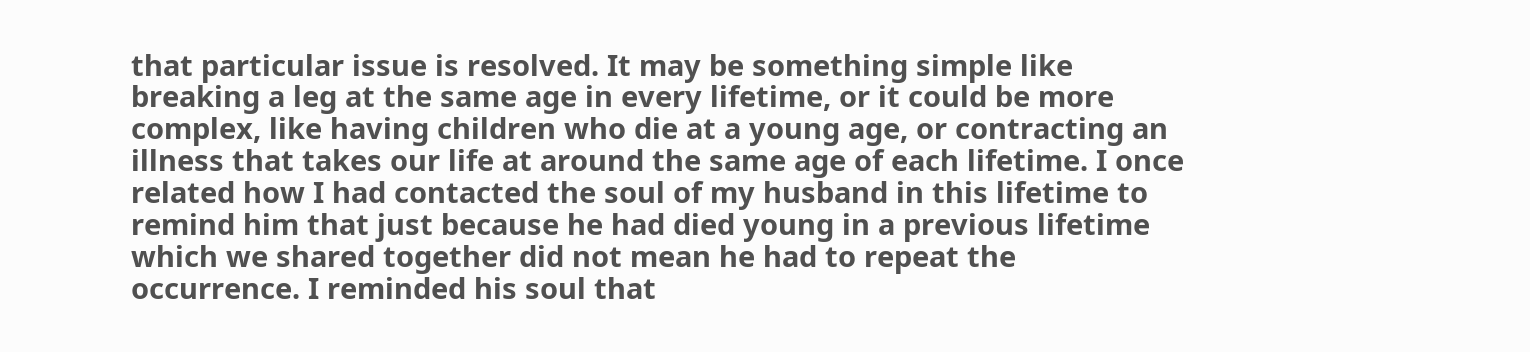that particular issue is resolved. It may be something simple like breaking a leg at the same age in every lifetime, or it could be more complex, like having children who die at a young age, or contracting an illness that takes our life at around the same age of each lifetime. I once related how I had contacted the soul of my husband in this lifetime to remind him that just because he had died young in a previous lifetime which we shared together did not mean he had to repeat the occurrence. I reminded his soul that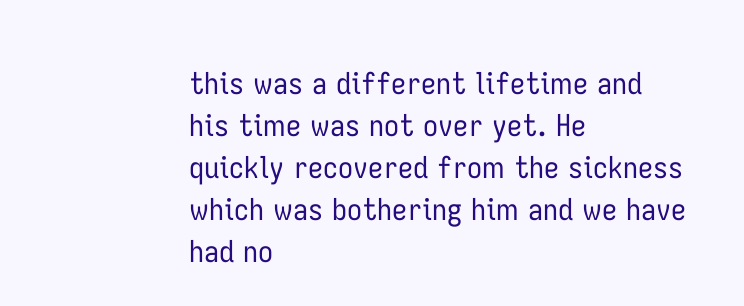this was a different lifetime and his time was not over yet. He quickly recovered from the sickness which was bothering him and we have had no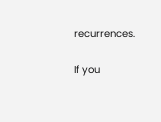recurrences.

If you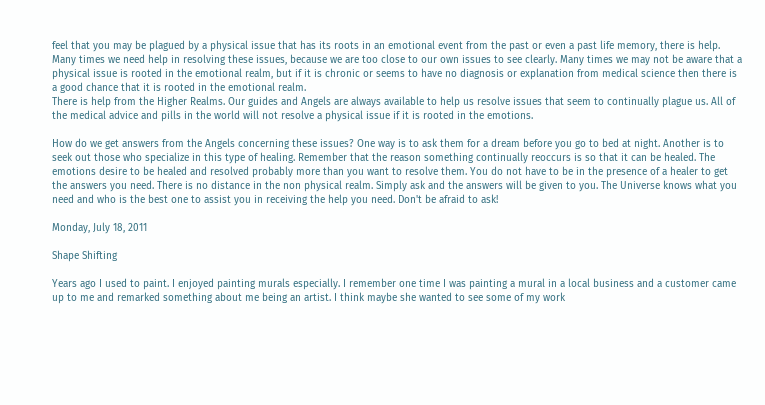feel that you may be plagued by a physical issue that has its roots in an emotional event from the past or even a past life memory, there is help. Many times we need help in resolving these issues, because we are too close to our own issues to see clearly. Many times we may not be aware that a physical issue is rooted in the emotional realm, but if it is chronic or seems to have no diagnosis or explanation from medical science then there is a good chance that it is rooted in the emotional realm.
There is help from the Higher Realms. Our guides and Angels are always available to help us resolve issues that seem to continually plague us. All of the medical advice and pills in the world will not resolve a physical issue if it is rooted in the emotions.

How do we get answers from the Angels concerning these issues? One way is to ask them for a dream before you go to bed at night. Another is to seek out those who specialize in this type of healing. Remember that the reason something continually reoccurs is so that it can be healed. The emotions desire to be healed and resolved probably more than you want to resolve them. You do not have to be in the presence of a healer to get the answers you need. There is no distance in the non physical realm. Simply ask and the answers will be given to you. The Universe knows what you need and who is the best one to assist you in receiving the help you need. Don't be afraid to ask!

Monday, July 18, 2011

Shape Shifting

Years ago I used to paint. I enjoyed painting murals especially. I remember one time I was painting a mural in a local business and a customer came up to me and remarked something about me being an artist. I think maybe she wanted to see some of my work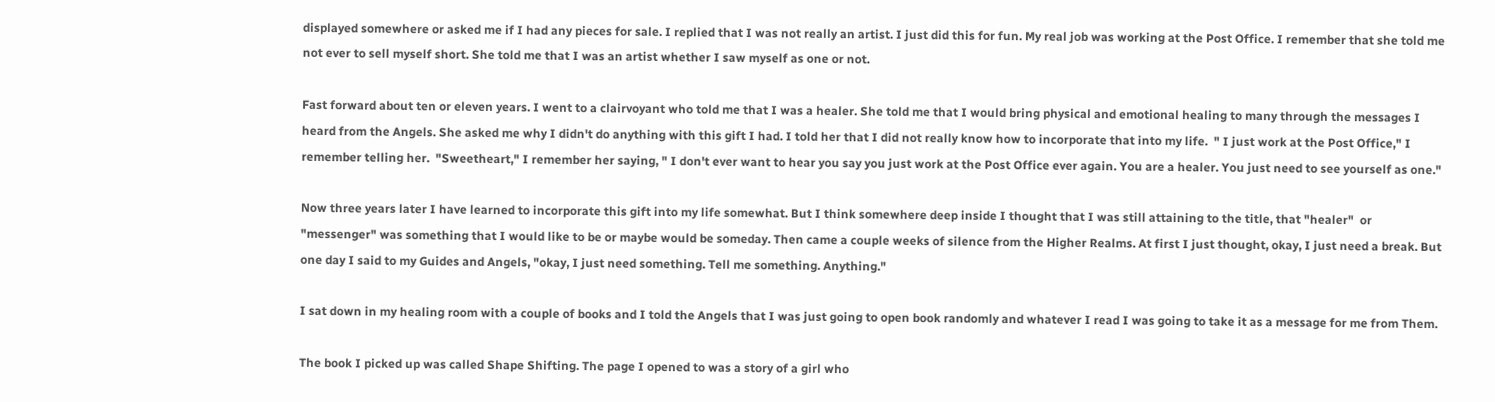displayed somewhere or asked me if I had any pieces for sale. I replied that I was not really an artist. I just did this for fun. My real job was working at the Post Office. I remember that she told me not ever to sell myself short. She told me that I was an artist whether I saw myself as one or not.

Fast forward about ten or eleven years. I went to a clairvoyant who told me that I was a healer. She told me that I would bring physical and emotional healing to many through the messages I heard from the Angels. She asked me why I didn't do anything with this gift I had. I told her that I did not really know how to incorporate that into my life.  " I just work at the Post Office," I remember telling her.  "Sweetheart," I remember her saying, " I don't ever want to hear you say you just work at the Post Office ever again. You are a healer. You just need to see yourself as one."

Now three years later I have learned to incorporate this gift into my life somewhat. But I think somewhere deep inside I thought that I was still attaining to the title, that "healer"  or "messenger" was something that I would like to be or maybe would be someday. Then came a couple weeks of silence from the Higher Realms. At first I just thought, okay, I just need a break. But one day I said to my Guides and Angels, "okay, I just need something. Tell me something. Anything."

I sat down in my healing room with a couple of books and I told the Angels that I was just going to open book randomly and whatever I read I was going to take it as a message for me from Them.

The book I picked up was called Shape Shifting. The page I opened to was a story of a girl who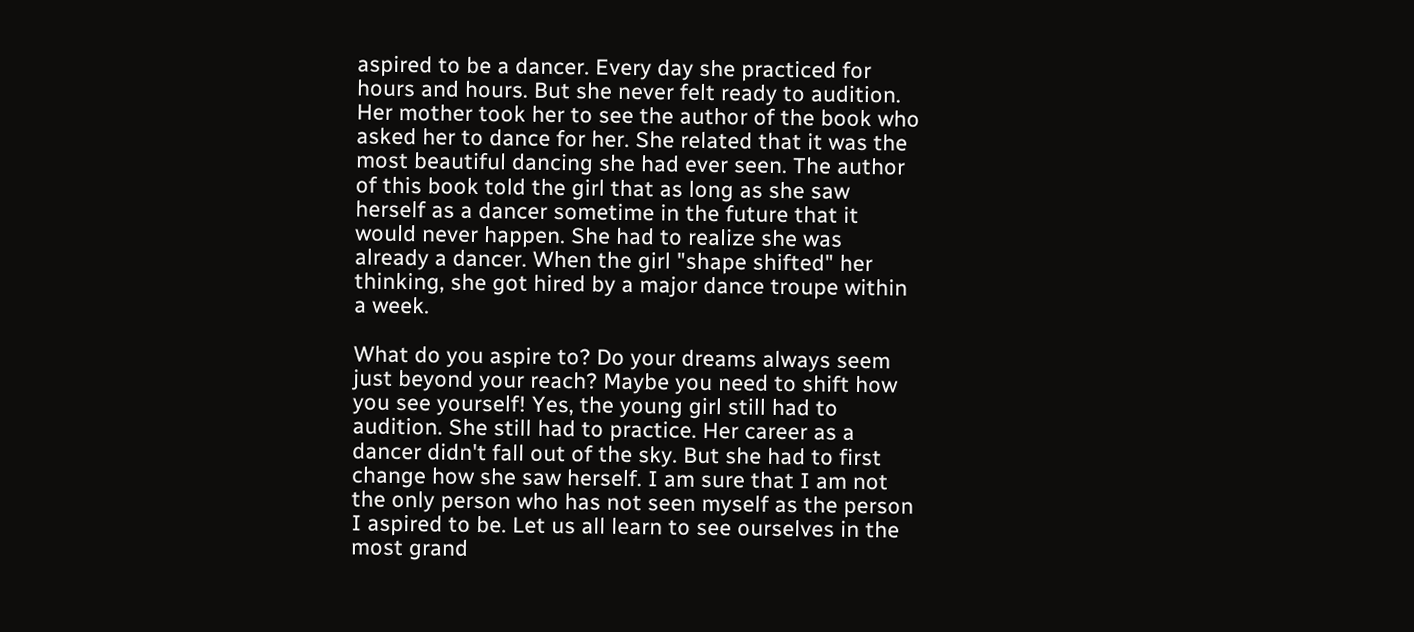aspired to be a dancer. Every day she practiced for hours and hours. But she never felt ready to audition. Her mother took her to see the author of the book who asked her to dance for her. She related that it was the most beautiful dancing she had ever seen. The author of this book told the girl that as long as she saw herself as a dancer sometime in the future that it would never happen. She had to realize she was already a dancer. When the girl "shape shifted" her thinking, she got hired by a major dance troupe within a week.

What do you aspire to? Do your dreams always seem just beyond your reach? Maybe you need to shift how you see yourself! Yes, the young girl still had to audition. She still had to practice. Her career as a dancer didn't fall out of the sky. But she had to first change how she saw herself. I am sure that I am not the only person who has not seen myself as the person I aspired to be. Let us all learn to see ourselves in the most grand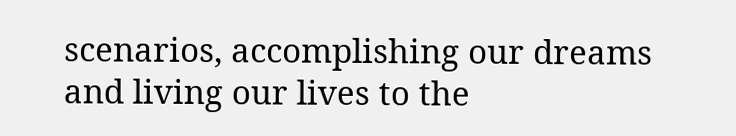scenarios, accomplishing our dreams and living our lives to the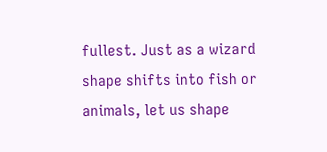fullest. Just as a wizard shape shifts into fish or animals, let us shape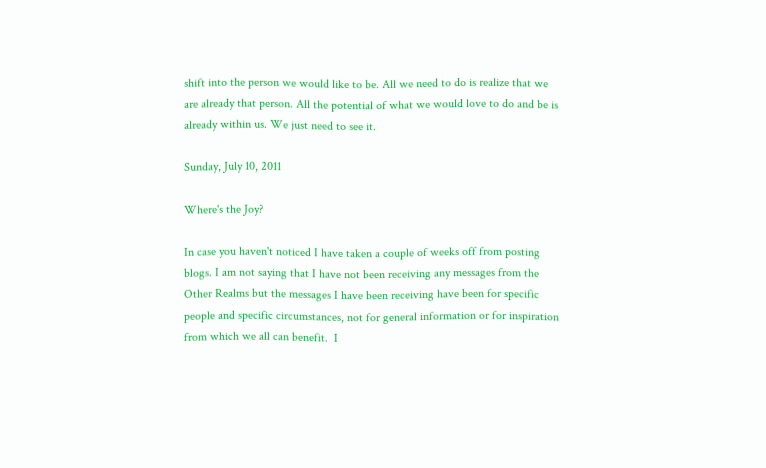shift into the person we would like to be. All we need to do is realize that we are already that person. All the potential of what we would love to do and be is already within us. We just need to see it.

Sunday, July 10, 2011

Where's the Joy?

In case you haven't noticed I have taken a couple of weeks off from posting blogs. I am not saying that I have not been receiving any messages from the Other Realms but the messages I have been receiving have been for specific people and specific circumstances, not for general information or for inspiration from which we all can benefit.  I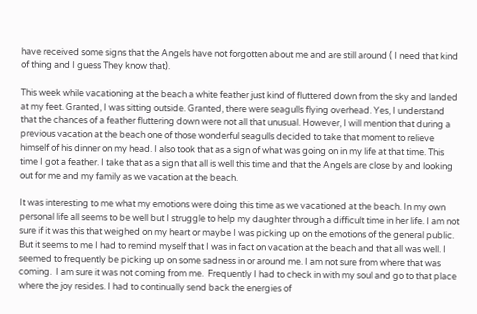have received some signs that the Angels have not forgotten about me and are still around ( I need that kind of thing and I guess They know that).

This week while vacationing at the beach a white feather just kind of fluttered down from the sky and landed at my feet. Granted, I was sitting outside. Granted, there were seagulls flying overhead. Yes, I understand that the chances of a feather fluttering down were not all that unusual. However, I will mention that during a previous vacation at the beach one of those wonderful seagulls decided to take that moment to relieve himself of his dinner on my head. I also took that as a sign of what was going on in my life at that time. This time I got a feather. I take that as a sign that all is well this time and that the Angels are close by and looking out for me and my family as we vacation at the beach.

It was interesting to me what my emotions were doing this time as we vacationed at the beach. In my own personal life all seems to be well but I struggle to help my daughter through a difficult time in her life. I am not sure if it was this that weighed on my heart or maybe I was picking up on the emotions of the general public. But it seems to me I had to remind myself that I was in fact on vacation at the beach and that all was well. I seemed to frequently be picking up on some sadness in or around me. I am not sure from where that was coming.  I am sure it was not coming from me.  Frequently I had to check in with my soul and go to that place where the joy resides. I had to continually send back the energies of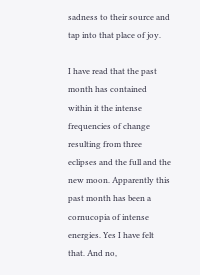sadness to their source and tap into that place of joy.

I have read that the past month has contained within it the intense frequencies of change resulting from three eclipses and the full and the new moon. Apparently this past month has been a cornucopia of intense energies. Yes I have felt that. And no,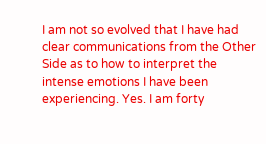I am not so evolved that I have had clear communications from the Other Side as to how to interpret the intense emotions I have been experiencing. Yes. I am forty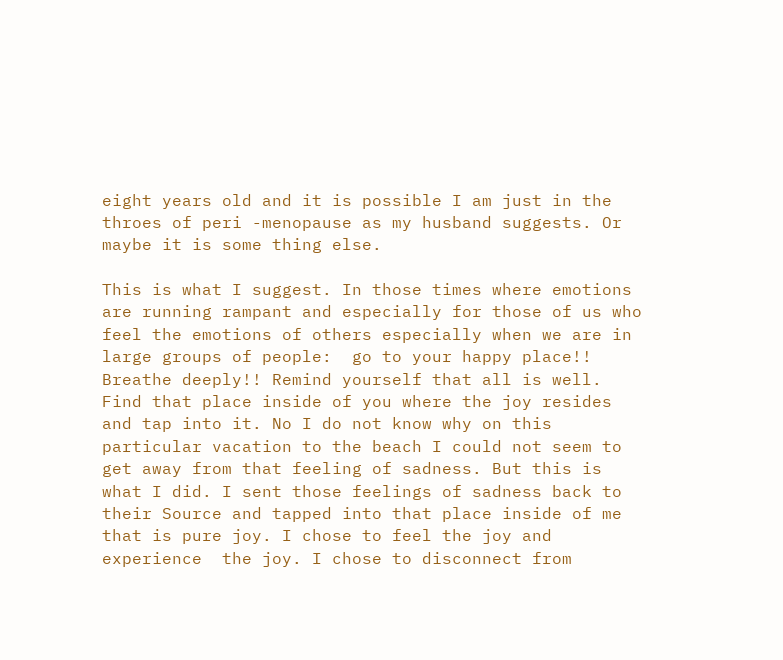eight years old and it is possible I am just in the throes of peri -menopause as my husband suggests. Or maybe it is some thing else.

This is what I suggest. In those times where emotions are running rampant and especially for those of us who feel the emotions of others especially when we are in large groups of people:  go to your happy place!! Breathe deeply!! Remind yourself that all is well. Find that place inside of you where the joy resides and tap into it. No I do not know why on this particular vacation to the beach I could not seem to get away from that feeling of sadness. But this is what I did. I sent those feelings of sadness back to their Source and tapped into that place inside of me that is pure joy. I chose to feel the joy and experience  the joy. I chose to disconnect from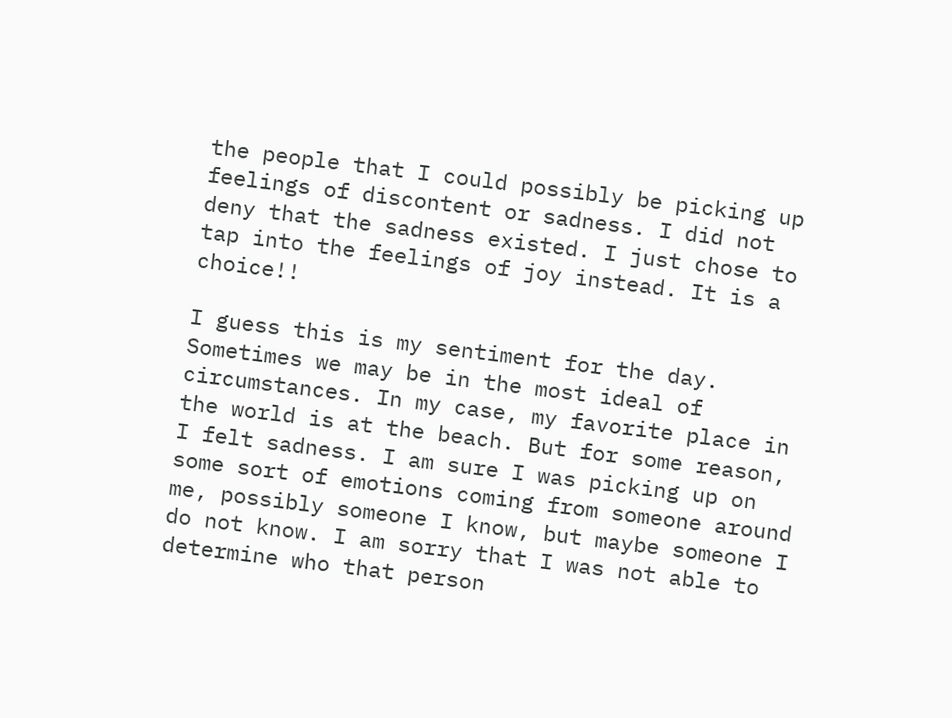the people that I could possibly be picking up feelings of discontent or sadness. I did not deny that the sadness existed. I just chose to tap into the feelings of joy instead. It is a choice!!

I guess this is my sentiment for the day. Sometimes we may be in the most ideal of circumstances. In my case, my favorite place in the world is at the beach. But for some reason, I felt sadness. I am sure I was picking up on some sort of emotions coming from someone around me, possibly someone I know, but maybe someone I do not know. I am sorry that I was not able to determine who that person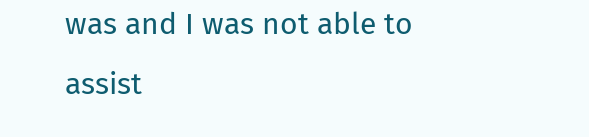was and I was not able to assist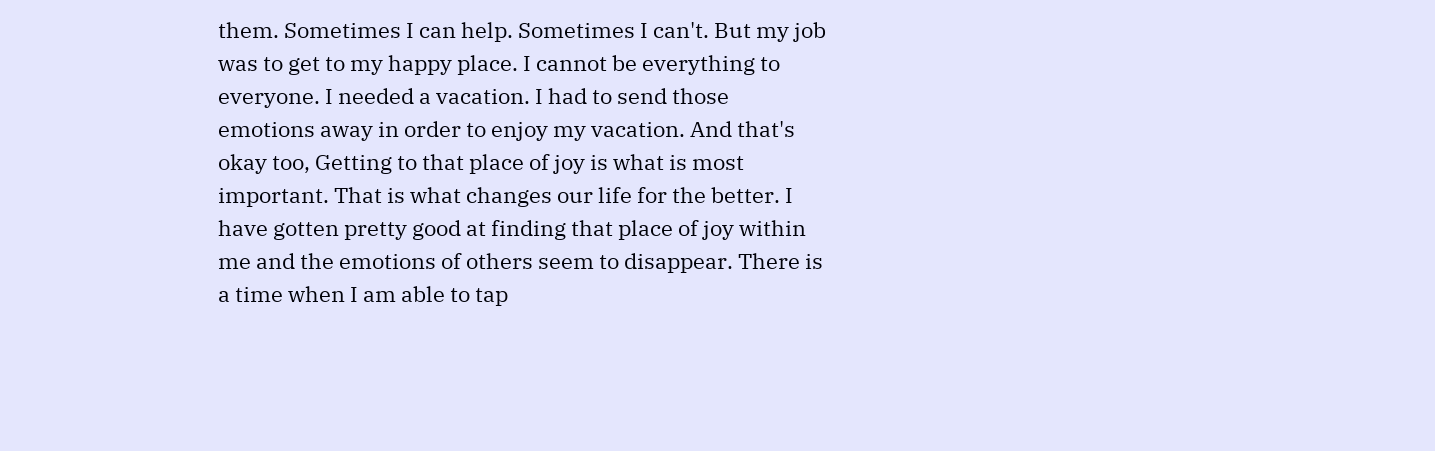them. Sometimes I can help. Sometimes I can't. But my job was to get to my happy place. I cannot be everything to everyone. I needed a vacation. I had to send those emotions away in order to enjoy my vacation. And that's okay too, Getting to that place of joy is what is most important. That is what changes our life for the better. I have gotten pretty good at finding that place of joy within me and the emotions of others seem to disappear. There is a time when I am able to tap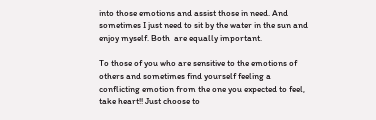into those emotions and assist those in need. And sometimes I just need to sit by the water in the sun and enjoy myself. Both  are equally important.

To those of you who are sensitive to the emotions of others and sometimes find yourself feeling a conflicting emotion from the one you expected to feel, take heart!! Just choose to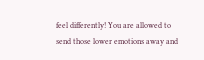feel differently! You are allowed to send those lower emotions away and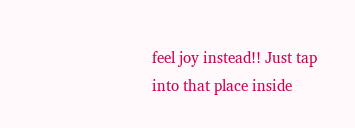feel joy instead!! Just tap into that place inside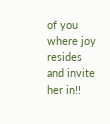of you where joy resides and invite her in!!